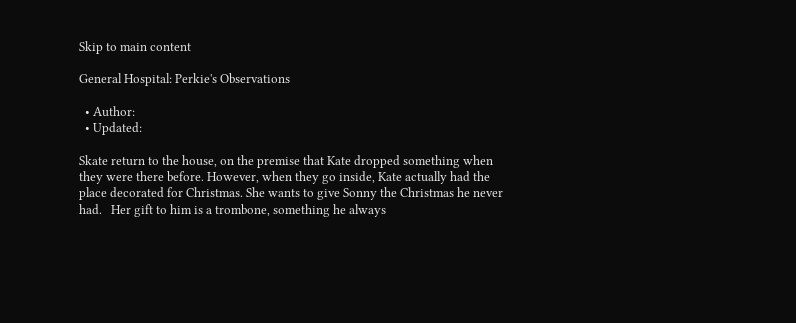Skip to main content

General Hospital: Perkie's Observations

  • Author:
  • Updated:

Skate return to the house, on the premise that Kate dropped something when they were there before. However, when they go inside, Kate actually had the place decorated for Christmas. She wants to give Sonny the Christmas he never had.   Her gift to him is a trombone, something he always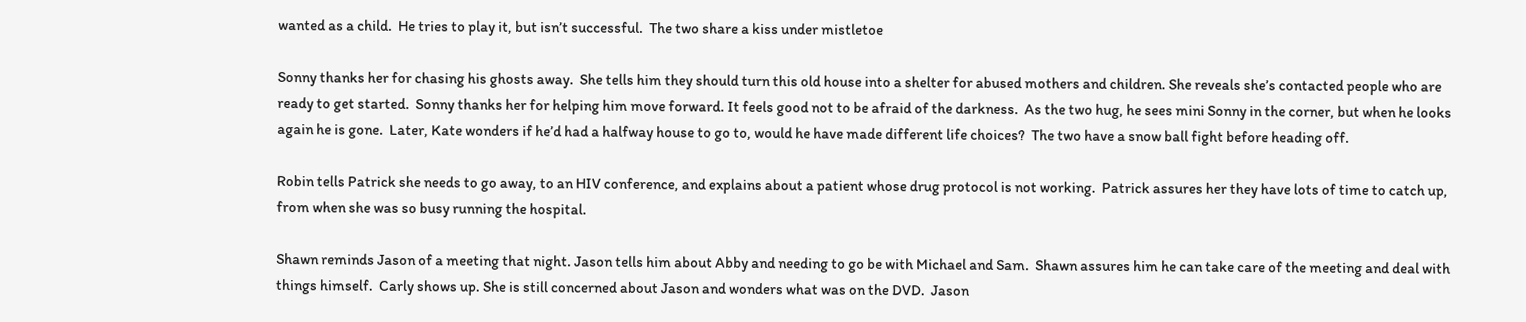wanted as a child.  He tries to play it, but isn’t successful.  The two share a kiss under mistletoe

Sonny thanks her for chasing his ghosts away.  She tells him they should turn this old house into a shelter for abused mothers and children. She reveals she’s contacted people who are ready to get started.  Sonny thanks her for helping him move forward. It feels good not to be afraid of the darkness.  As the two hug, he sees mini Sonny in the corner, but when he looks again he is gone.  Later, Kate wonders if he’d had a halfway house to go to, would he have made different life choices?  The two have a snow ball fight before heading off.

Robin tells Patrick she needs to go away, to an HIV conference, and explains about a patient whose drug protocol is not working.  Patrick assures her they have lots of time to catch up, from when she was so busy running the hospital.

Shawn reminds Jason of a meeting that night. Jason tells him about Abby and needing to go be with Michael and Sam.  Shawn assures him he can take care of the meeting and deal with things himself.  Carly shows up. She is still concerned about Jason and wonders what was on the DVD.  Jason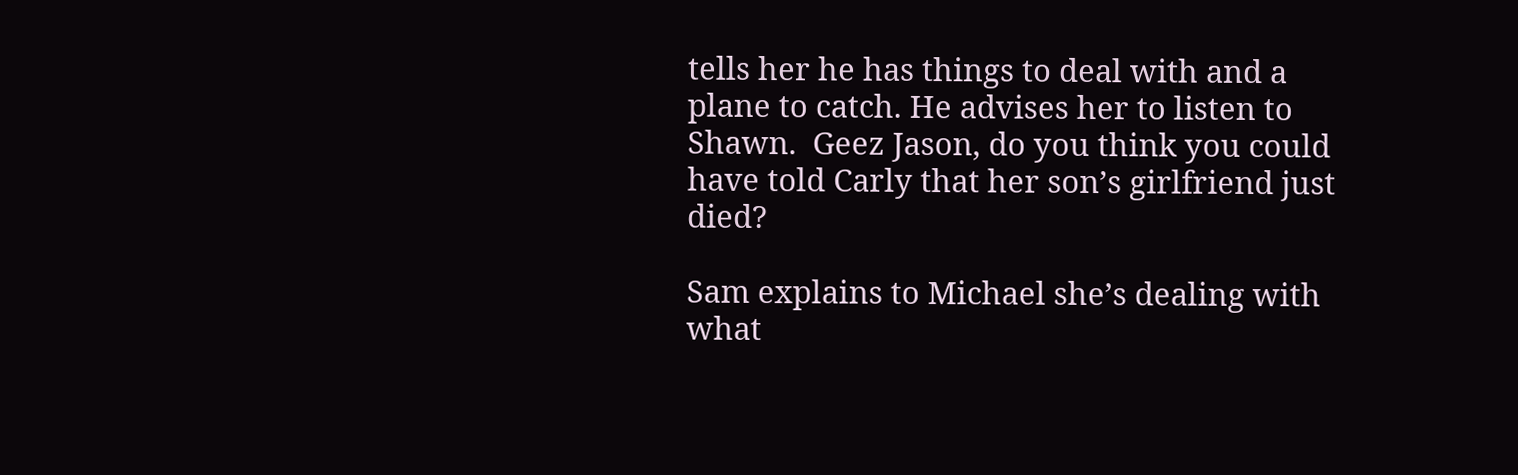tells her he has things to deal with and a plane to catch. He advises her to listen to Shawn.  Geez Jason, do you think you could have told Carly that her son’s girlfriend just died?

Sam explains to Michael she’s dealing with what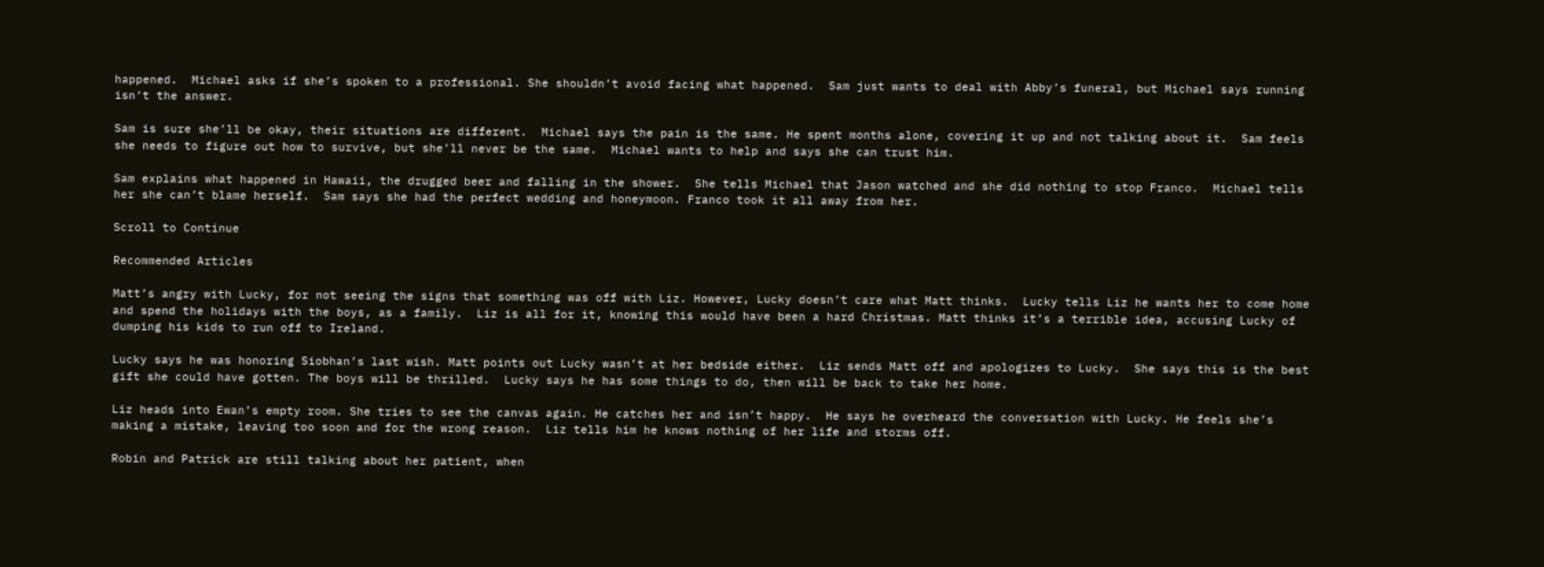happened.  Michael asks if she’s spoken to a professional. She shouldn’t avoid facing what happened.  Sam just wants to deal with Abby’s funeral, but Michael says running isn’t the answer.

Sam is sure she’ll be okay, their situations are different.  Michael says the pain is the same. He spent months alone, covering it up and not talking about it.  Sam feels she needs to figure out how to survive, but she’ll never be the same.  Michael wants to help and says she can trust him.

Sam explains what happened in Hawaii, the drugged beer and falling in the shower.  She tells Michael that Jason watched and she did nothing to stop Franco.  Michael tells her she can’t blame herself.  Sam says she had the perfect wedding and honeymoon. Franco took it all away from her.

Scroll to Continue

Recommended Articles

Matt’s angry with Lucky, for not seeing the signs that something was off with Liz. However, Lucky doesn’t care what Matt thinks.  Lucky tells Liz he wants her to come home and spend the holidays with the boys, as a family.  Liz is all for it, knowing this would have been a hard Christmas. Matt thinks it’s a terrible idea, accusing Lucky of dumping his kids to run off to Ireland.

Lucky says he was honoring Siobhan’s last wish. Matt points out Lucky wasn’t at her bedside either.  Liz sends Matt off and apologizes to Lucky.  She says this is the best gift she could have gotten. The boys will be thrilled.  Lucky says he has some things to do, then will be back to take her home.

Liz heads into Ewan’s empty room. She tries to see the canvas again. He catches her and isn’t happy.  He says he overheard the conversation with Lucky. He feels she’s making a mistake, leaving too soon and for the wrong reason.  Liz tells him he knows nothing of her life and storms off.

Robin and Patrick are still talking about her patient, when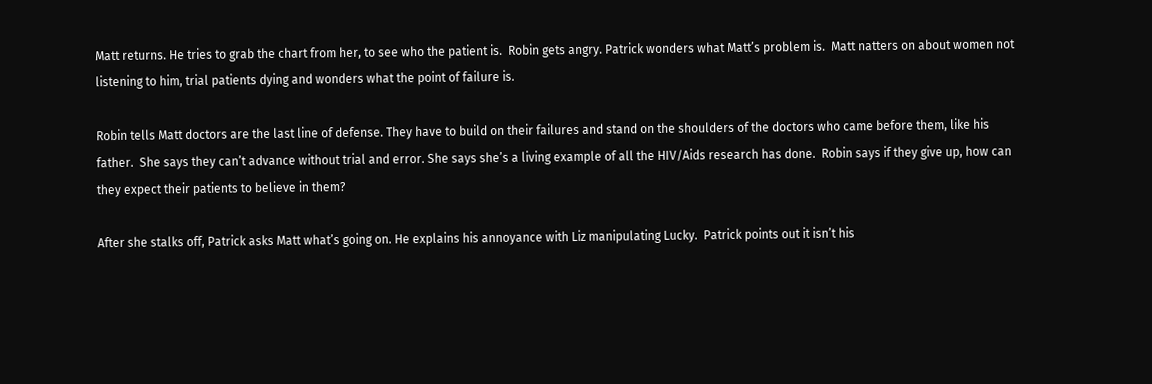Matt returns. He tries to grab the chart from her, to see who the patient is.  Robin gets angry. Patrick wonders what Matt’s problem is.  Matt natters on about women not listening to him, trial patients dying and wonders what the point of failure is.

Robin tells Matt doctors are the last line of defense. They have to build on their failures and stand on the shoulders of the doctors who came before them, like his father.  She says they can’t advance without trial and error. She says she’s a living example of all the HIV/Aids research has done.  Robin says if they give up, how can they expect their patients to believe in them?

After she stalks off, Patrick asks Matt what’s going on. He explains his annoyance with Liz manipulating Lucky.  Patrick points out it isn’t his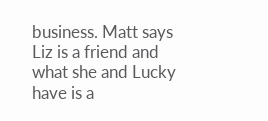business. Matt says Liz is a friend and what she and Lucky have is a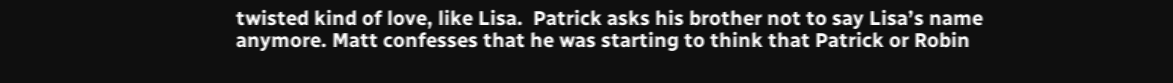twisted kind of love, like Lisa.  Patrick asks his brother not to say Lisa’s name anymore. Matt confesses that he was starting to think that Patrick or Robin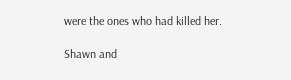were the ones who had killed her.

Shawn and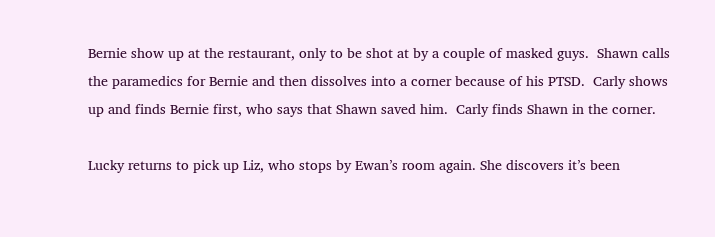Bernie show up at the restaurant, only to be shot at by a couple of masked guys.  Shawn calls the paramedics for Bernie and then dissolves into a corner because of his PTSD.  Carly shows up and finds Bernie first, who says that Shawn saved him.  Carly finds Shawn in the corner.

Lucky returns to pick up Liz, who stops by Ewan’s room again. She discovers it’s been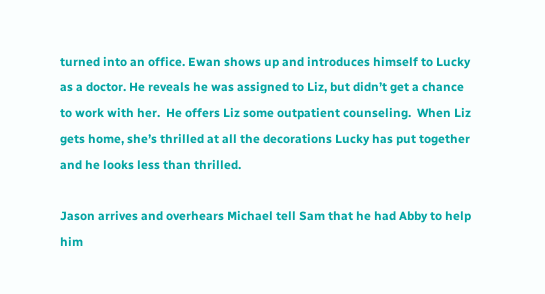turned into an office. Ewan shows up and introduces himself to Lucky as a doctor. He reveals he was assigned to Liz, but didn’t get a chance to work with her.  He offers Liz some outpatient counseling.  When Liz gets home, she’s thrilled at all the decorations Lucky has put together and he looks less than thrilled.

Jason arrives and overhears Michael tell Sam that he had Abby to help him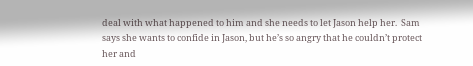deal with what happened to him and she needs to let Jason help her.  Sam says she wants to confide in Jason, but he’s so angry that he couldn’t protect her and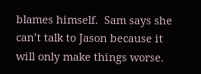blames himself.  Sam says she can’t talk to Jason because it will only make things worse.